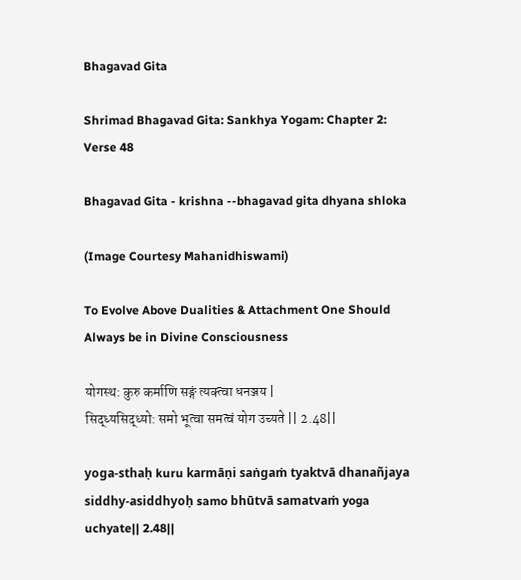Bhagavad Gita

Shrimad Bhagavad Gita: Sankhya Yogam: Chapter 2: Verse 48

Bhagavad Gita - krishna --bhagavad gita dhyana shloka

(Image Courtesy Mahanidhiswami)

To Evolve Above Dualities & Attachment One Should Always be in Divine Consciousness

योगस्थ: कुरु कर्माणि सङ्गं त्यक्त्वा धनञ्जय |
सिद्ध्यसिद्ध्यो: समो भूत्वा समत्वं योग उच्यते || 2.48||

yoga-sthaḥ kuru karmāṇi saṅgaṁ tyaktvā dhanañjaya
siddhy-asiddhyoḥ samo bhūtvā samatvaṁ yoga uchyate|| 2.48||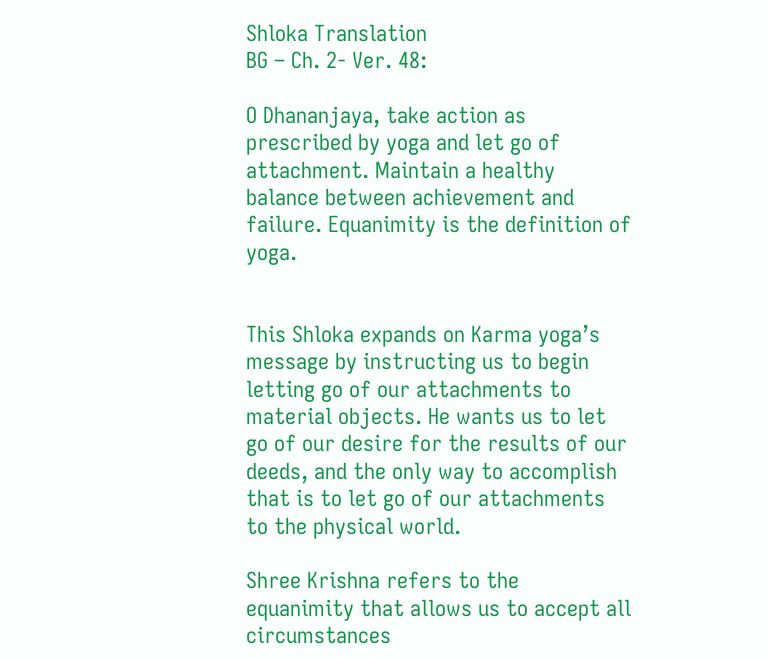Shloka Translation
BG – Ch. 2- Ver. 48:

O Dhananjaya, take action as prescribed by yoga and let go of attachment. Maintain a healthy balance between achievement and failure. Equanimity is the definition of yoga.


This Shloka expands on Karma yoga’s message by instructing us to begin letting go of our attachments to material objects. He wants us to let go of our desire for the results of our deeds, and the only way to accomplish that is to let go of our attachments to the physical world.

Shree Krishna refers to the equanimity that allows us to accept all circumstances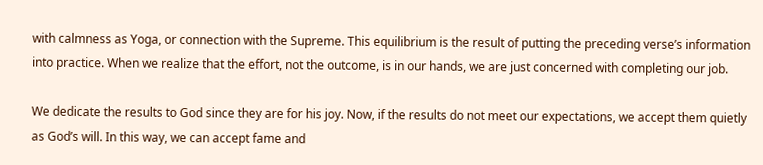with calmness as Yoga, or connection with the Supreme. This equilibrium is the result of putting the preceding verse’s information into practice. When we realize that the effort, not the outcome, is in our hands, we are just concerned with completing our job.

We dedicate the results to God since they are for his joy. Now, if the results do not meet our expectations, we accept them quietly as God’s will. In this way, we can accept fame and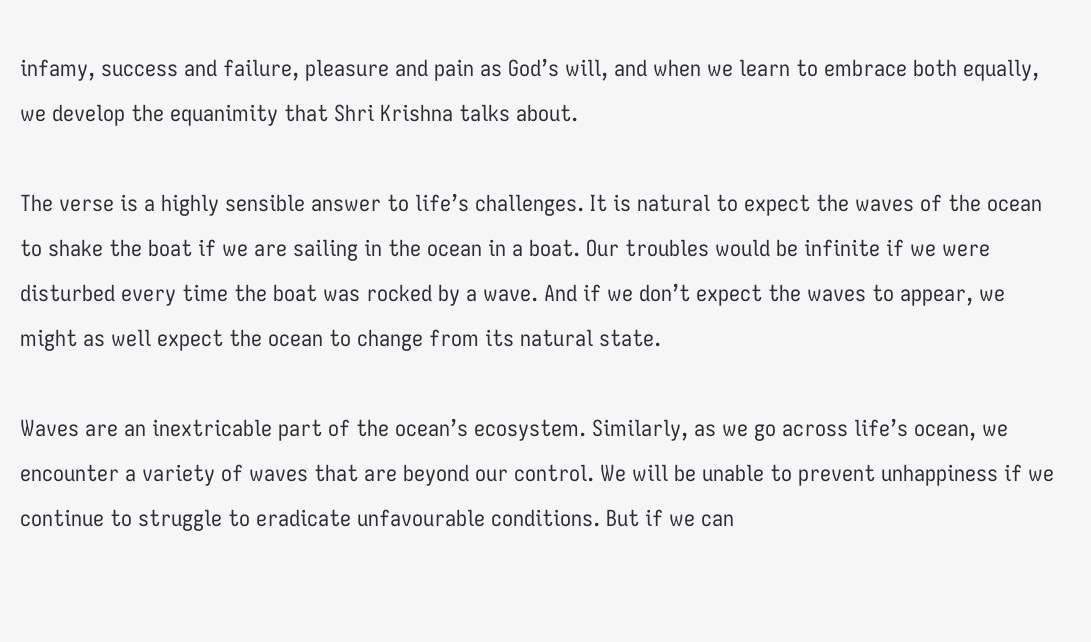infamy, success and failure, pleasure and pain as God’s will, and when we learn to embrace both equally, we develop the equanimity that Shri Krishna talks about.

The verse is a highly sensible answer to life’s challenges. It is natural to expect the waves of the ocean to shake the boat if we are sailing in the ocean in a boat. Our troubles would be infinite if we were disturbed every time the boat was rocked by a wave. And if we don’t expect the waves to appear, we might as well expect the ocean to change from its natural state.

Waves are an inextricable part of the ocean’s ecosystem. Similarly, as we go across life’s ocean, we encounter a variety of waves that are beyond our control. We will be unable to prevent unhappiness if we continue to struggle to eradicate unfavourable conditions. But if we can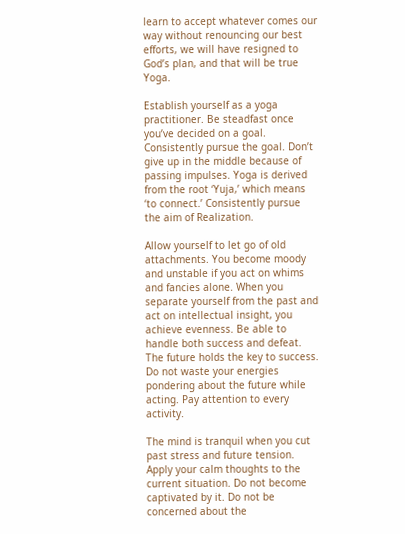learn to accept whatever comes our way without renouncing our best efforts, we will have resigned to God’s plan, and that will be true Yoga.

Establish yourself as a yoga practitioner. Be steadfast once you’ve decided on a goal. Consistently pursue the goal. Don’t give up in the middle because of passing impulses. Yoga is derived from the root ‘Yuja,’ which means ‘to connect.’ Consistently pursue the aim of Realization.

Allow yourself to let go of old attachments. You become moody and unstable if you act on whims and fancies alone. When you separate yourself from the past and act on intellectual insight, you achieve evenness. Be able to handle both success and defeat. The future holds the key to success. Do not waste your energies pondering about the future while acting. Pay attention to every activity.

The mind is tranquil when you cut past stress and future tension. Apply your calm thoughts to the current situation. Do not become captivated by it. Do not be concerned about the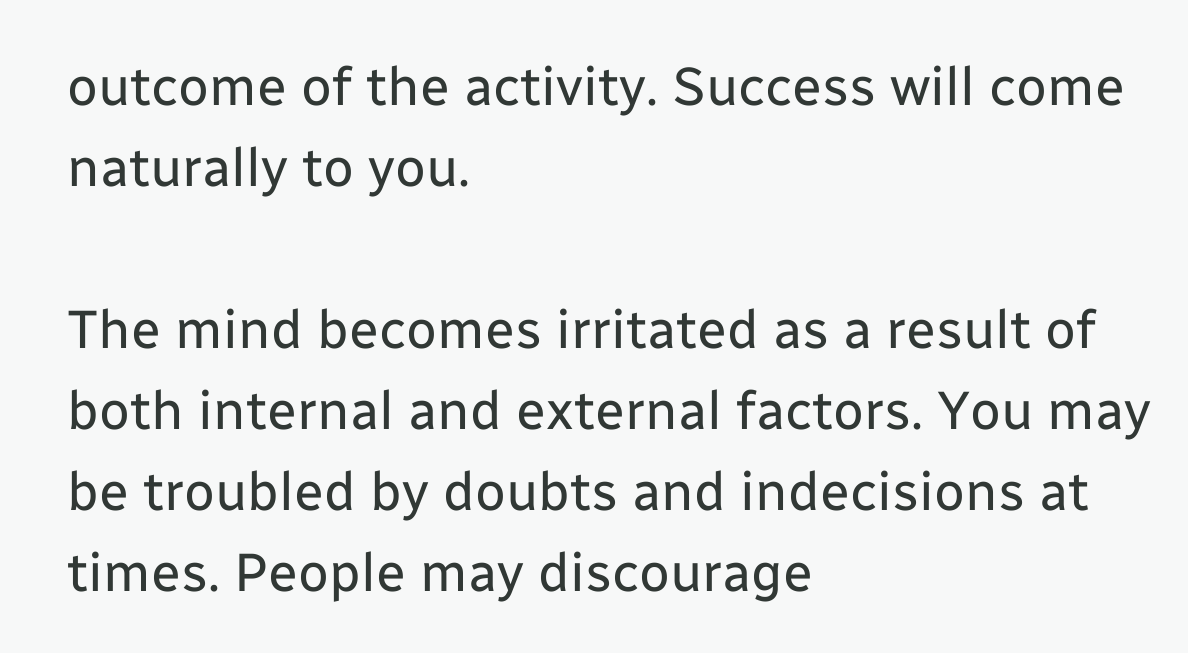outcome of the activity. Success will come naturally to you.

The mind becomes irritated as a result of both internal and external factors. You may be troubled by doubts and indecisions at times. People may discourage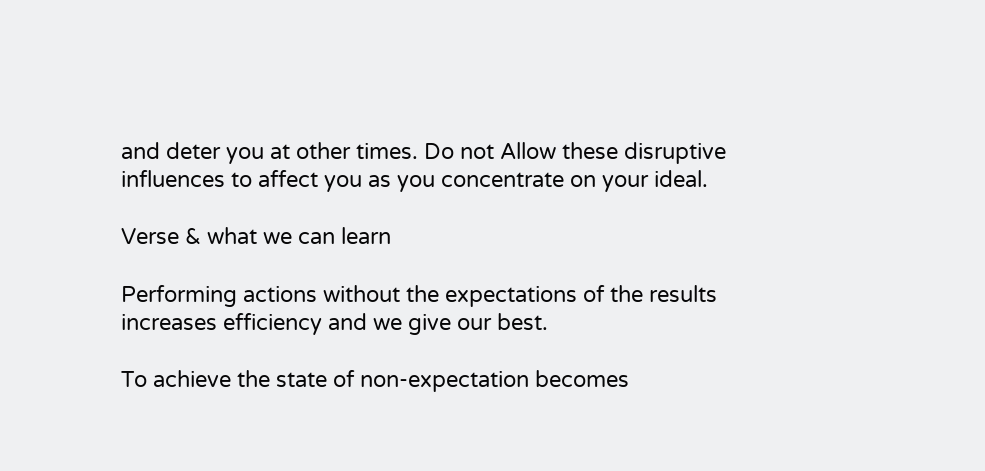and deter you at other times. Do not Allow these disruptive influences to affect you as you concentrate on your ideal.

Verse & what we can learn

Performing actions without the expectations of the results increases efficiency and we give our best.

To achieve the state of non-expectation becomes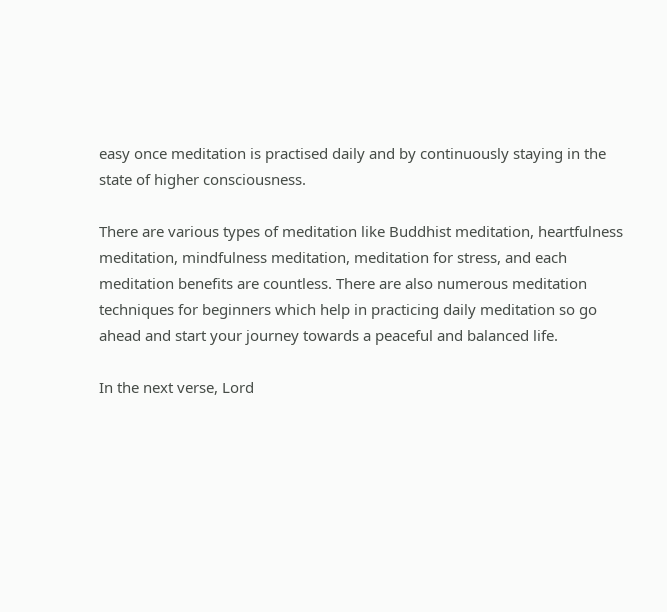easy once meditation is practised daily and by continuously staying in the state of higher consciousness.

There are various types of meditation like Buddhist meditation, heartfulness meditation, mindfulness meditation, meditation for stress, and each meditation benefits are countless. There are also numerous meditation techniques for beginners which help in practicing daily meditation so go ahead and start your journey towards a peaceful and balanced life.

In the next verse, Lord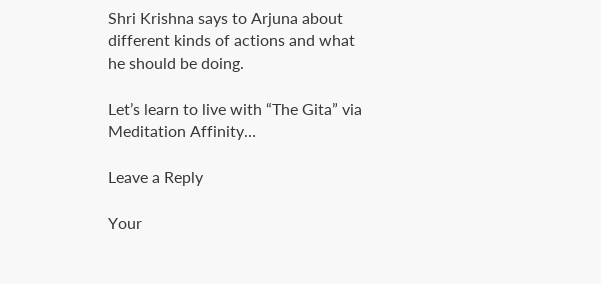Shri Krishna says to Arjuna about different kinds of actions and what he should be doing.

Let’s learn to live with “The Gita” via Meditation Affinity…

Leave a Reply

Your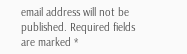email address will not be published. Required fields are marked *